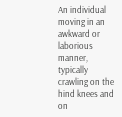An individual moving in an awkward or laborious manner, typically crawling on the hind knees and on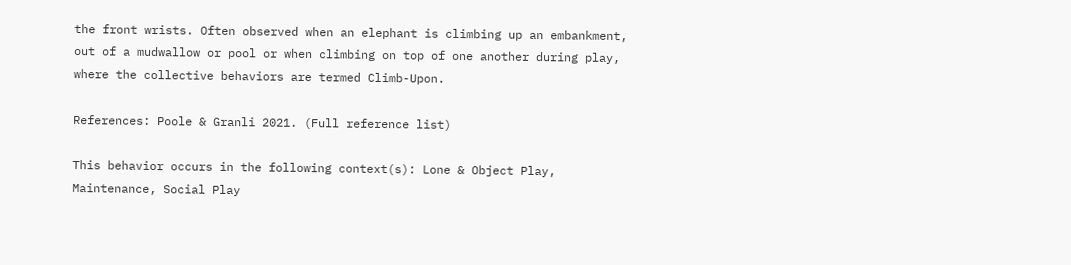the front wrists. Often observed when an elephant is climbing up an embankment, out of a mudwallow or pool or when climbing on top of one another during play, where the collective behaviors are termed Climb-Upon.

References: Poole & Granli 2021. (Full reference list)

This behavior occurs in the following context(s): Lone & Object Play, Maintenance, Social Play